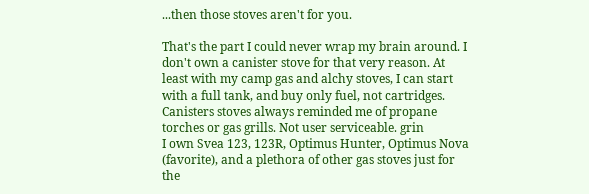...then those stoves aren't for you.

That's the part I could never wrap my brain around. I don't own a canister stove for that very reason. At least with my camp gas and alchy stoves, I can start with a full tank, and buy only fuel, not cartridges.
Canisters stoves always reminded me of propane torches or gas grills. Not user serviceable. grin
I own Svea 123, 123R, Optimus Hunter, Optimus Nova (favorite), and a plethora of other gas stoves just for the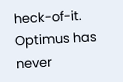heck-of-it. Optimus has never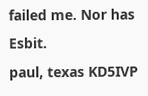failed me. Nor has Esbit.
paul, texas KD5IVP